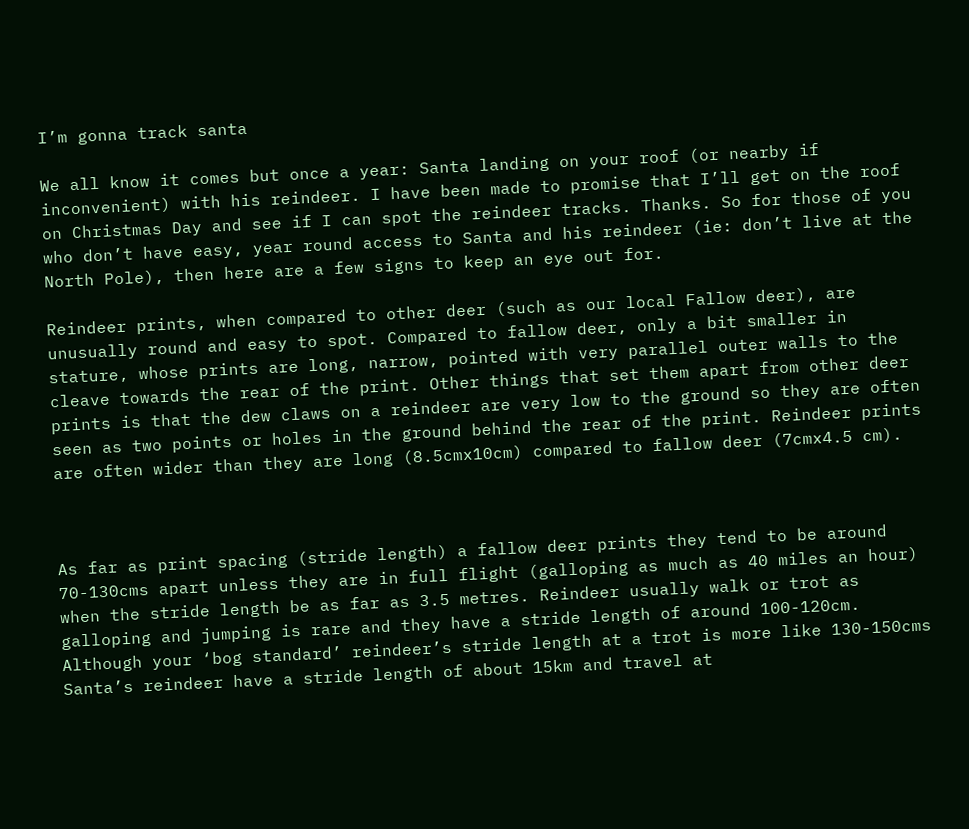I’m gonna track santa

We all know it comes but once a year: Santa landing on your roof (or nearby if inconvenient) with his reindeer. I have been made to promise that I’ll get on the roof on Christmas Day and see if I can spot the reindeer tracks. Thanks. So for those of you who don’t have easy, year round access to Santa and his reindeer (ie: don’t live at the North Pole), then here are a few signs to keep an eye out for.

Reindeer prints, when compared to other deer (such as our local Fallow deer), are unusually round and easy to spot. Compared to fallow deer, only a bit smaller in stature, whose prints are long, narrow, pointed with very parallel outer walls to the cleave towards the rear of the print. Other things that set them apart from other deer prints is that the dew claws on a reindeer are very low to the ground so they are often seen as two points or holes in the ground behind the rear of the print. Reindeer prints are often wider than they are long (8.5cmx10cm) compared to fallow deer (7cmx4.5 cm).



As far as print spacing (stride length) a fallow deer prints they tend to be around 70-130cms apart unless they are in full flight (galloping as much as 40 miles an hour) when the stride length be as far as 3.5 metres. Reindeer usually walk or trot as galloping and jumping is rare and they have a stride length of around 100-120cm. Although your ‘bog standard’ reindeer’s stride length at a trot is more like 130-150cms Santa’s reindeer have a stride length of about 15km and travel at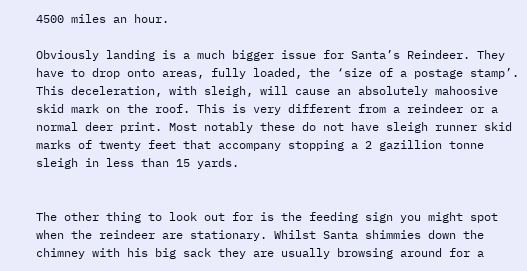4500 miles an hour.

Obviously landing is a much bigger issue for Santa’s Reindeer. They have to drop onto areas, fully loaded, the ‘size of a postage stamp’. This deceleration, with sleigh, will cause an absolutely mahoosive skid mark on the roof. This is very different from a reindeer or a normal deer print. Most notably these do not have sleigh runner skid marks of twenty feet that accompany stopping a 2 gazillion tonne sleigh in less than 15 yards.


The other thing to look out for is the feeding sign you might spot when the reindeer are stationary. Whilst Santa shimmies down the chimney with his big sack they are usually browsing around for a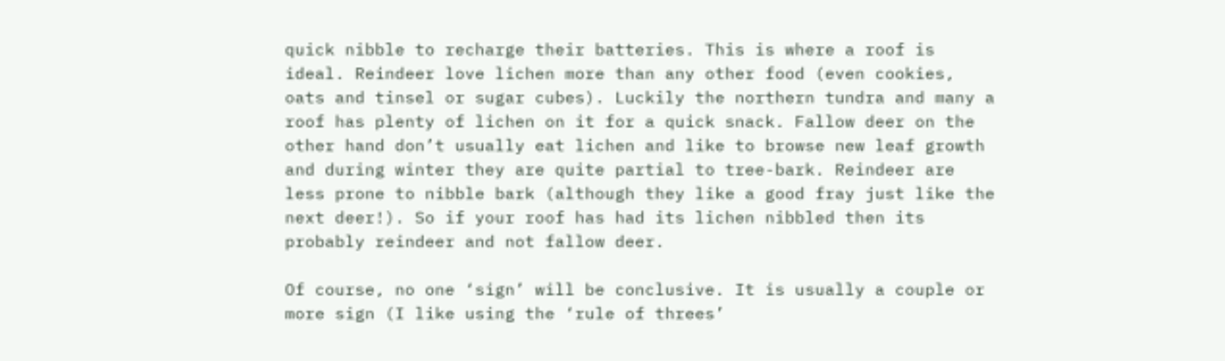quick nibble to recharge their batteries. This is where a roof is ideal. Reindeer love lichen more than any other food (even cookies, oats and tinsel or sugar cubes). Luckily the northern tundra and many a roof has plenty of lichen on it for a quick snack. Fallow deer on the other hand don’t usually eat lichen and like to browse new leaf growth and during winter they are quite partial to tree-bark. Reindeer are less prone to nibble bark (although they like a good fray just like the next deer!). So if your roof has had its lichen nibbled then its probably reindeer and not fallow deer.

Of course, no one ‘sign’ will be conclusive. It is usually a couple or more sign (I like using the ‘rule of threes’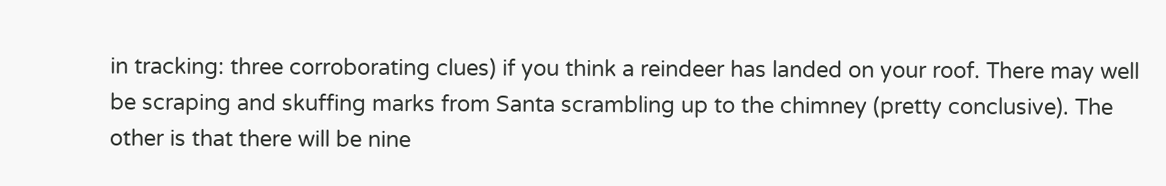in tracking: three corroborating clues) if you think a reindeer has landed on your roof. There may well be scraping and skuffing marks from Santa scrambling up to the chimney (pretty conclusive). The other is that there will be nine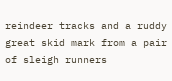reindeer tracks and a ruddy great skid mark from a pair of sleigh runners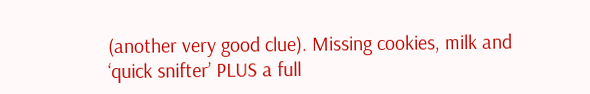(another very good clue). Missing cookies, milk and ‘quick snifter’ PLUS a full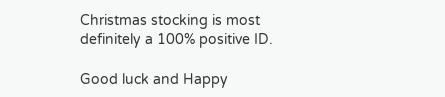Christmas stocking is most definitely a 100% positive ID.

Good luck and Happy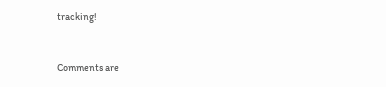tracking!


Comments are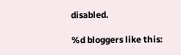disabled.

%d bloggers like this: